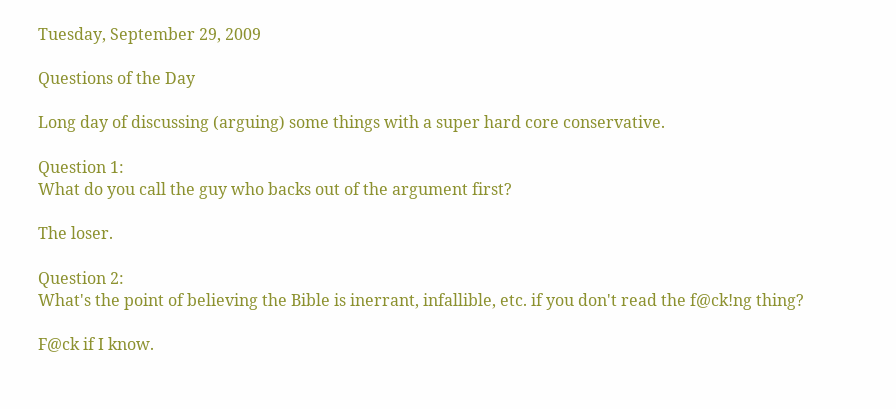Tuesday, September 29, 2009

Questions of the Day

Long day of discussing (arguing) some things with a super hard core conservative.

Question 1:
What do you call the guy who backs out of the argument first?

The loser.

Question 2:
What's the point of believing the Bible is inerrant, infallible, etc. if you don't read the f@ck!ng thing?

F@ck if I know.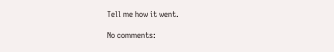Tell me how it went.

No comments: